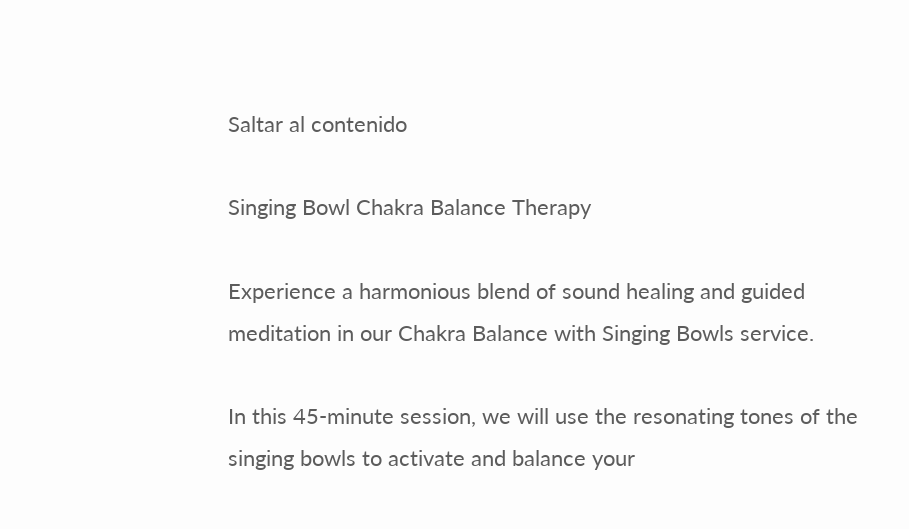Saltar al contenido

Singing Bowl Chakra Balance Therapy

Experience a harmonious blend of sound healing and guided meditation in our Chakra Balance with Singing Bowls service.

In this 45-minute session, we will use the resonating tones of the singing bowls to activate and balance your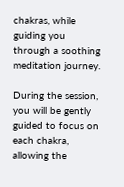chakras, while guiding you through a soothing meditation journey.

During the session, you will be gently guided to focus on each chakra, allowing the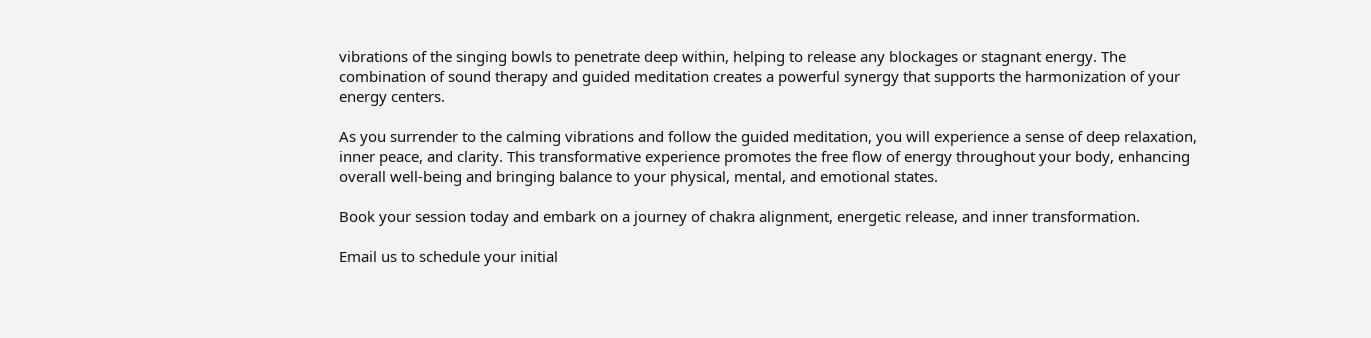vibrations of the singing bowls to penetrate deep within, helping to release any blockages or stagnant energy. The combination of sound therapy and guided meditation creates a powerful synergy that supports the harmonization of your energy centers.

As you surrender to the calming vibrations and follow the guided meditation, you will experience a sense of deep relaxation, inner peace, and clarity. This transformative experience promotes the free flow of energy throughout your body, enhancing overall well-being and bringing balance to your physical, mental, and emotional states.

Book your session today and embark on a journey of chakra alignment, energetic release, and inner transformation.

Email us to schedule your initial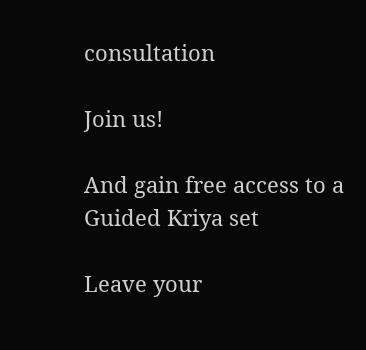consultation

Join us!

And gain free access to a Guided Kriya set

Leave your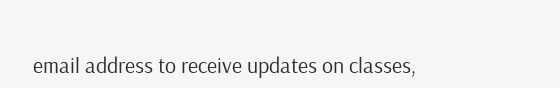email address to receive updates on classes,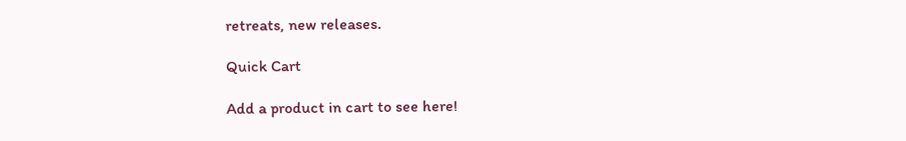retreats, new releases.

Quick Cart

Add a product in cart to see here!